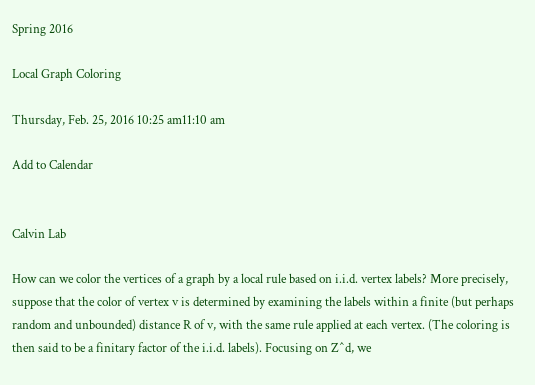Spring 2016

Local Graph Coloring

Thursday, Feb. 25, 2016 10:25 am11:10 am

Add to Calendar


Calvin Lab

How can we color the vertices of a graph by a local rule based on i.i.d. vertex labels? More precisely, suppose that the color of vertex v is determined by examining the labels within a finite (but perhaps random and unbounded) distance R of v, with the same rule applied at each vertex. (The coloring is then said to be a finitary factor of the i.i.d. labels). Focusing on Z^d, we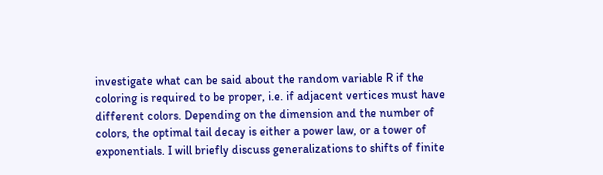investigate what can be said about the random variable R if the coloring is required to be proper, i.e. if adjacent vertices must have different colors. Depending on the dimension and the number of colors, the optimal tail decay is either a power law, or a tower of exponentials. I will briefly discuss generalizations to shifts of finite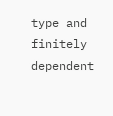type and finitely dependent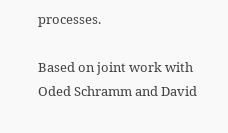processes.

Based on joint work with Oded Schramm and David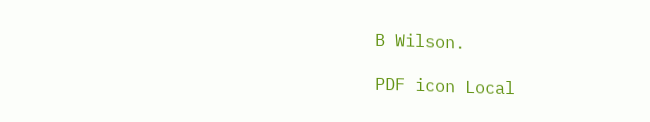B Wilson.

PDF icon Local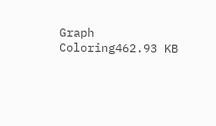Graph Coloring462.93 KB